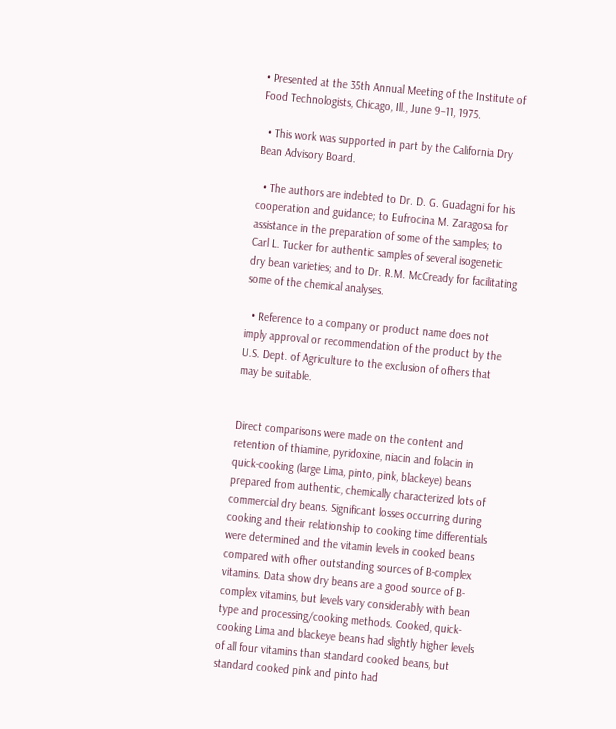• Presented at the 35th Annual Meeting of the Institute of Food Technologists, Chicago, Ill., June 9–11, 1975.

  • This work was supported in part by the California Dry Bean Advisory Board.

  • The authors are indebted to Dr. D. G. Guadagni for his cooperation and guidance; to Eufrocina M. Zaragosa for assistance in the preparation of some of the samples; to Carl L. Tucker for authentic samples of several isogenetic dry bean varieties; and to Dr. R.M. McCready for facilitating some of the chemical analyses.

  • Reference to a company or product name does not imply approval or recommendation of the product by the U.S. Dept. of Agriculture to the exclusion of ofhers that may be suitable.


Direct comparisons were made on the content and retention of thiamine, pyridoxine, niacin and folacin in quick-cooking (large Lima, pinto, pink, blackeye) beans prepared from authentic, chemically characterized lots of commercial dry beans. Significant losses occurring during cooking and their relationship to cooking time differentials were determined and the vitamin levels in cooked beans compared with ofher outstanding sources of B-complex vitamins. Data show dry beans are a good source of B-complex vitamins, but levels vary considerably with bean type and processing/cooking methods. Cooked, quick-cooking Lima and blackeye beans had slightly higher levels of all four vitamins than standard cooked beans, but standard cooked pink and pinto had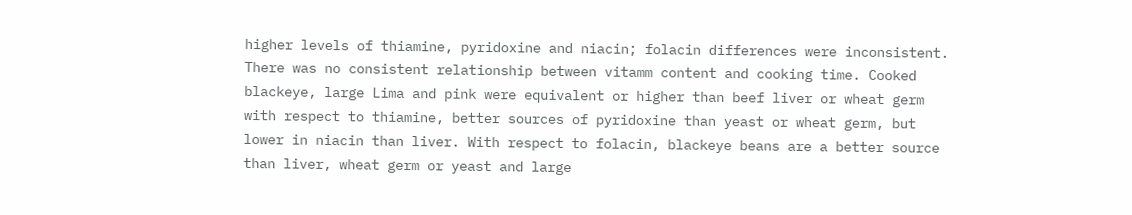higher levels of thiamine, pyridoxine and niacin; folacin differences were inconsistent. There was no consistent relationship between vitamm content and cooking time. Cooked blackeye, large Lima and pink were equivalent or higher than beef liver or wheat germ with respect to thiamine, better sources of pyridoxine than yeast or wheat germ, but lower in niacin than liver. With respect to folacin, blackeye beans are a better source than liver, wheat germ or yeast and large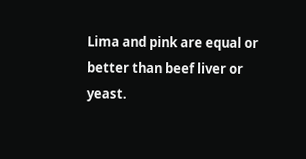Lima and pink are equal or better than beef liver or yeast.